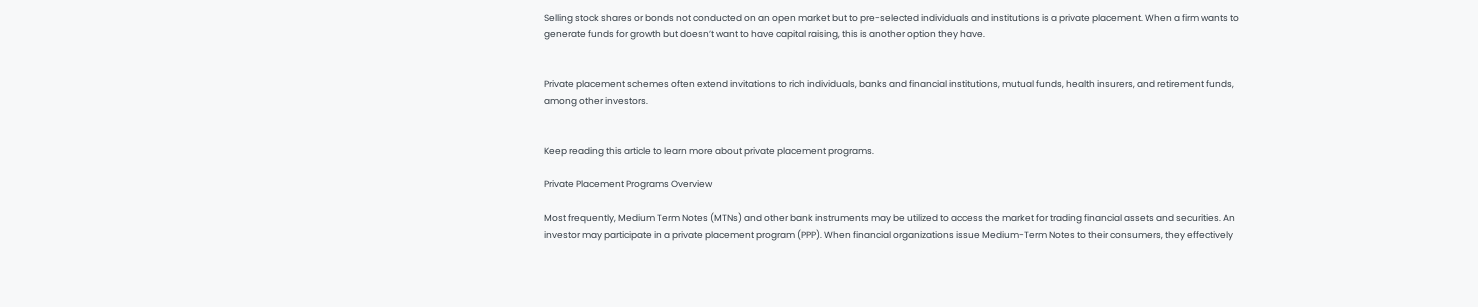Selling stock shares or bonds not conducted on an open market but to pre-selected individuals and institutions is a private placement. When a firm wants to generate funds for growth but doesn’t want to have capital raising, this is another option they have.


Private placement schemes often extend invitations to rich individuals, banks and financial institutions, mutual funds, health insurers, and retirement funds, among other investors.


Keep reading this article to learn more about private placement programs.

Private Placement Programs Overview

Most frequently, Medium Term Notes (MTNs) and other bank instruments may be utilized to access the market for trading financial assets and securities. An investor may participate in a private placement program (PPP). When financial organizations issue Medium-Term Notes to their consumers, they effectively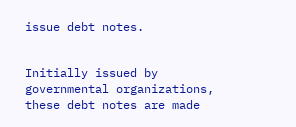issue debt notes.


Initially issued by governmental organizations, these debt notes are made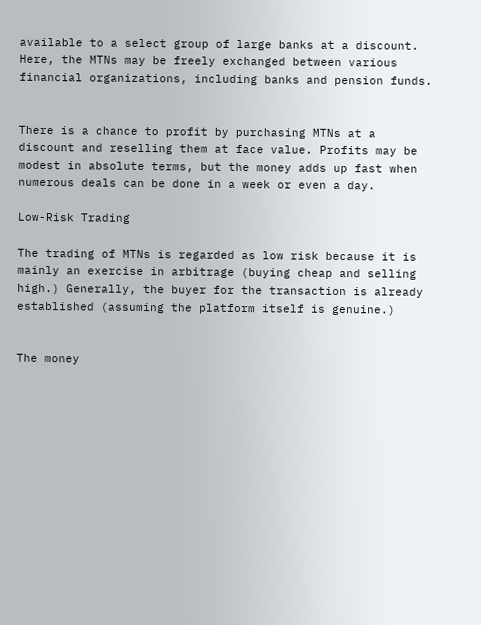available to a select group of large banks at a discount. Here, the MTNs may be freely exchanged between various financial organizations, including banks and pension funds.


There is a chance to profit by purchasing MTNs at a discount and reselling them at face value. Profits may be modest in absolute terms, but the money adds up fast when numerous deals can be done in a week or even a day.

Low-Risk Trading

The trading of MTNs is regarded as low risk because it is mainly an exercise in arbitrage (buying cheap and selling high.) Generally, the buyer for the transaction is already established (assuming the platform itself is genuine.)


The money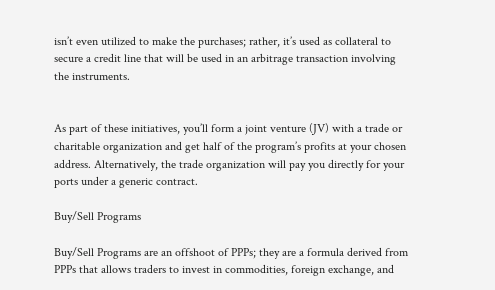isn’t even utilized to make the purchases; rather, it’s used as collateral to secure a credit line that will be used in an arbitrage transaction involving the instruments.


As part of these initiatives, you’ll form a joint venture (JV) with a trade or charitable organization and get half of the program’s profits at your chosen address. Alternatively, the trade organization will pay you directly for your ports under a generic contract.

Buy/Sell Programs

Buy/Sell Programs are an offshoot of PPPs; they are a formula derived from PPPs that allows traders to invest in commodities, foreign exchange, and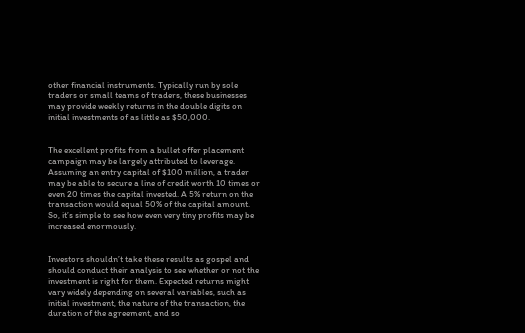other financial instruments. Typically run by sole traders or small teams of traders, these businesses may provide weekly returns in the double digits on initial investments of as little as $50,000.


The excellent profits from a bullet offer placement campaign may be largely attributed to leverage. Assuming an entry capital of $100 million, a trader may be able to secure a line of credit worth 10 times or even 20 times the capital invested. A 5% return on the transaction would equal 50% of the capital amount. So, it’s simple to see how even very tiny profits may be increased enormously.


Investors shouldn’t take these results as gospel and should conduct their analysis to see whether or not the investment is right for them. Expected returns might vary widely depending on several variables, such as initial investment, the nature of the transaction, the duration of the agreement, and so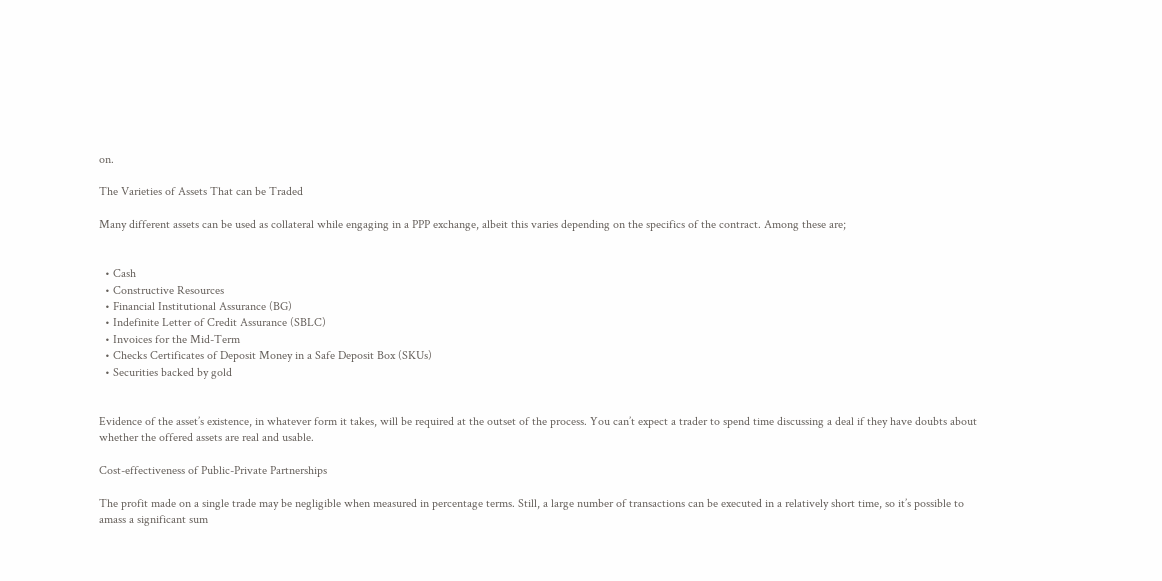on.

The Varieties of Assets That can be Traded

Many different assets can be used as collateral while engaging in a PPP exchange, albeit this varies depending on the specifics of the contract. Among these are;


  • Cash
  • Constructive Resources
  • Financial Institutional Assurance (BG)
  • Indefinite Letter of Credit Assurance (SBLC)
  • Invoices for the Mid-Term
  • Checks Certificates of Deposit Money in a Safe Deposit Box (SKUs)
  • Securities backed by gold


Evidence of the asset’s existence, in whatever form it takes, will be required at the outset of the process. You can’t expect a trader to spend time discussing a deal if they have doubts about whether the offered assets are real and usable.

Cost-effectiveness of Public-Private Partnerships

The profit made on a single trade may be negligible when measured in percentage terms. Still, a large number of transactions can be executed in a relatively short time, so it’s possible to amass a significant sum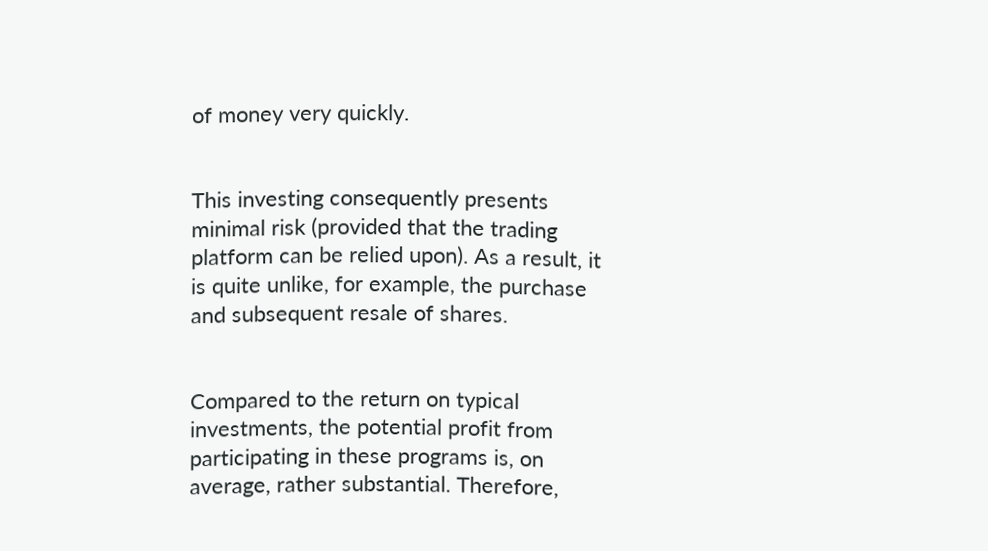of money very quickly.


This investing consequently presents minimal risk (provided that the trading platform can be relied upon). As a result, it is quite unlike, for example, the purchase and subsequent resale of shares.


Compared to the return on typical investments, the potential profit from participating in these programs is, on average, rather substantial. Therefore,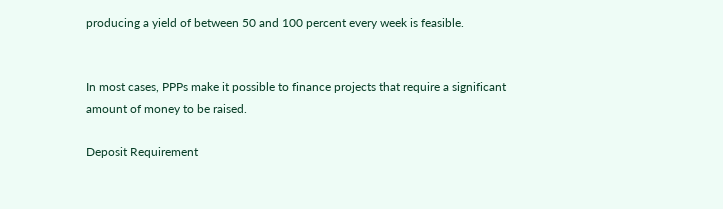producing a yield of between 50 and 100 percent every week is feasible.


In most cases, PPPs make it possible to finance projects that require a significant amount of money to be raised.

Deposit Requirement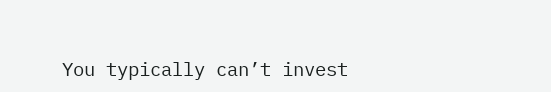You typically can’t invest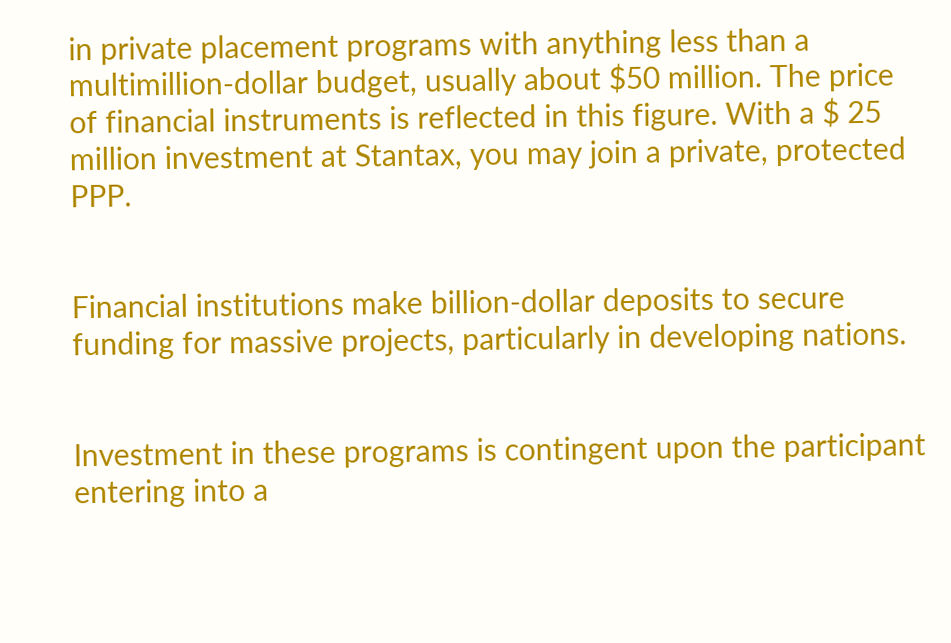in private placement programs with anything less than a multimillion-dollar budget, usually about $50 million. The price of financial instruments is reflected in this figure. With a $ 25 million investment at Stantax, you may join a private, protected PPP.


Financial institutions make billion-dollar deposits to secure funding for massive projects, particularly in developing nations.


Investment in these programs is contingent upon the participant entering into a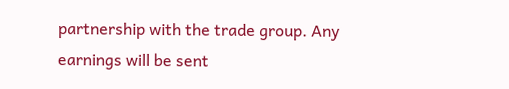partnership with the trade group. Any earnings will be sent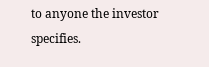to anyone the investor specifies.